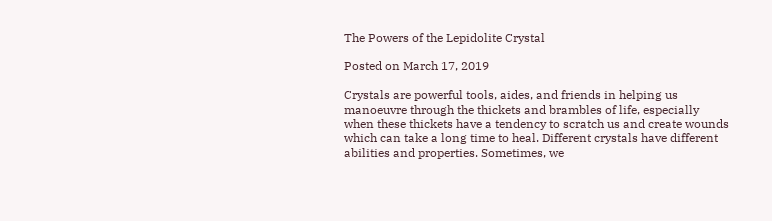The Powers of the Lepidolite Crystal

Posted on March 17, 2019

Crystals are powerful tools, aides, and friends in helping us manoeuvre through the thickets and brambles of life, especially when these thickets have a tendency to scratch us and create wounds which can take a long time to heal. Different crystals have different abilities and properties. Sometimes, we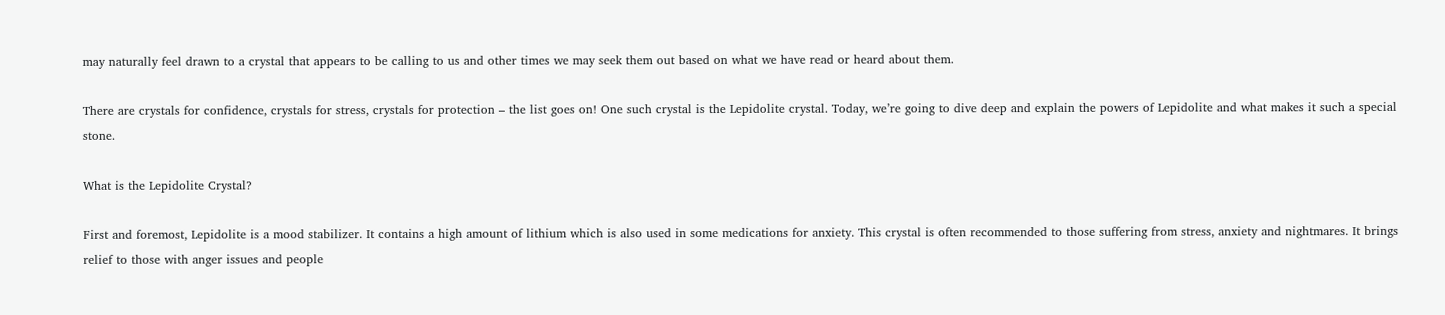may naturally feel drawn to a crystal that appears to be calling to us and other times we may seek them out based on what we have read or heard about them.

There are crystals for confidence, crystals for stress, crystals for protection – the list goes on! One such crystal is the Lepidolite crystal. Today, we’re going to dive deep and explain the powers of Lepidolite and what makes it such a special stone.

What is the Lepidolite Crystal?

First and foremost, Lepidolite is a mood stabilizer. It contains a high amount of lithium which is also used in some medications for anxiety. This crystal is often recommended to those suffering from stress, anxiety and nightmares. It brings relief to those with anger issues and people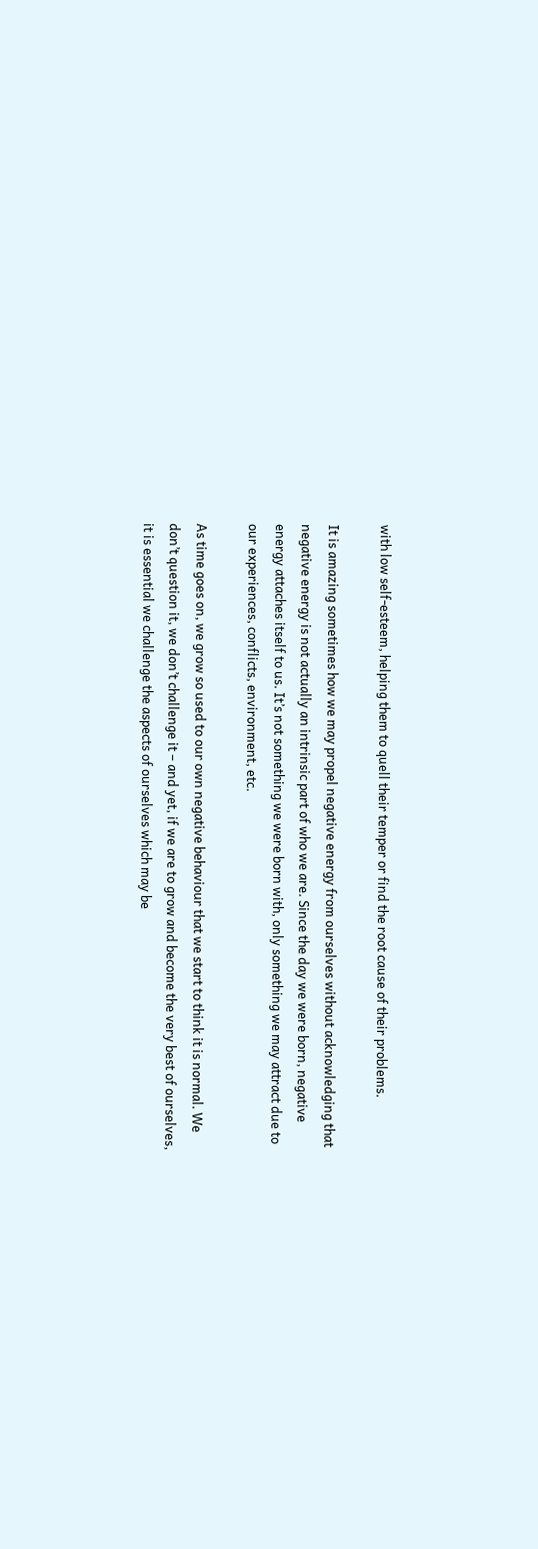with low self-esteem, helping them to quell their temper or find the root cause of their problems.

It is amazing sometimes how we may propel negative energy from ourselves without acknowledging that negative energy is not actually an intrinsic part of who we are. Since the day we were born, negative energy attaches itself to us. It’s not something we were born with, only something we may attract due to our experiences, conflicts, environment, etc.

As time goes on, we grow so used to our own negative behaviour that we start to think it is normal. We don’t question it, we don’t challenge it – and yet, if we are to grow and become the very best of ourselves, it is essential we challenge the aspects of ourselves which may be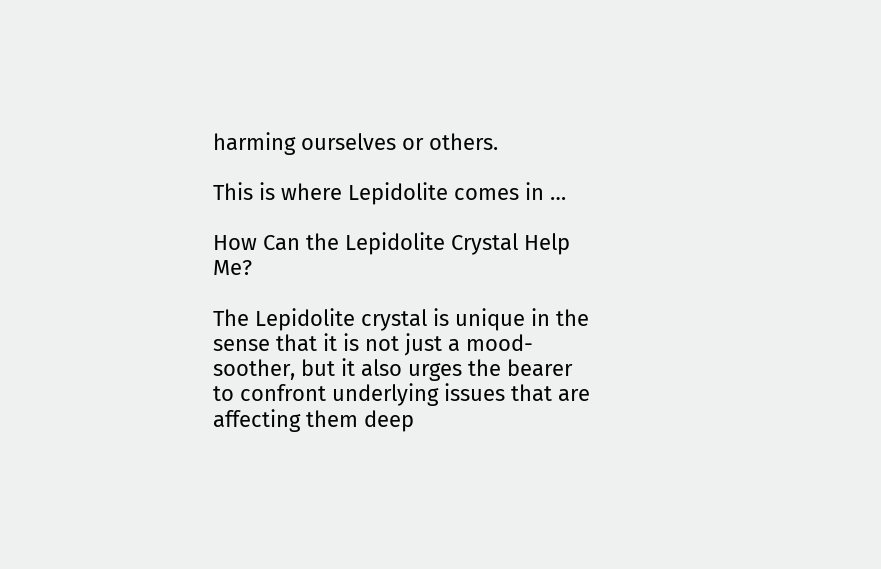harming ourselves or others.

This is where Lepidolite comes in …

How Can the Lepidolite Crystal Help Me?

The Lepidolite crystal is unique in the sense that it is not just a mood-soother, but it also urges the bearer to confront underlying issues that are affecting them deep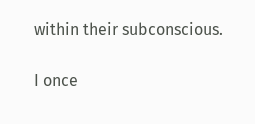within their subconscious.

I once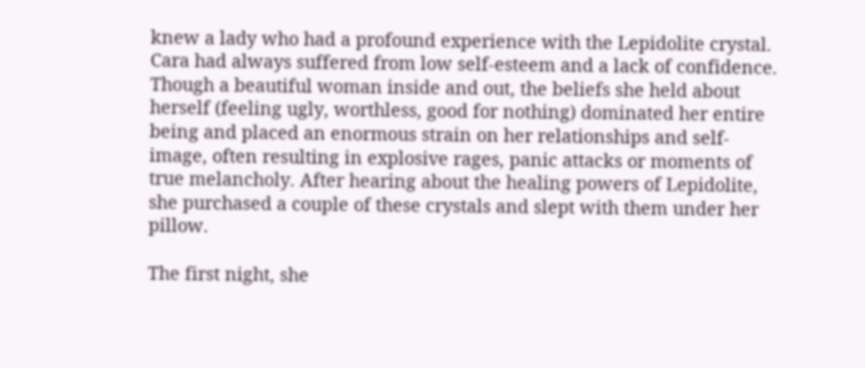knew a lady who had a profound experience with the Lepidolite crystal. Cara had always suffered from low self-esteem and a lack of confidence. Though a beautiful woman inside and out, the beliefs she held about herself (feeling ugly, worthless, good for nothing) dominated her entire being and placed an enormous strain on her relationships and self-image, often resulting in explosive rages, panic attacks or moments of true melancholy. After hearing about the healing powers of Lepidolite, she purchased a couple of these crystals and slept with them under her pillow.

The first night, she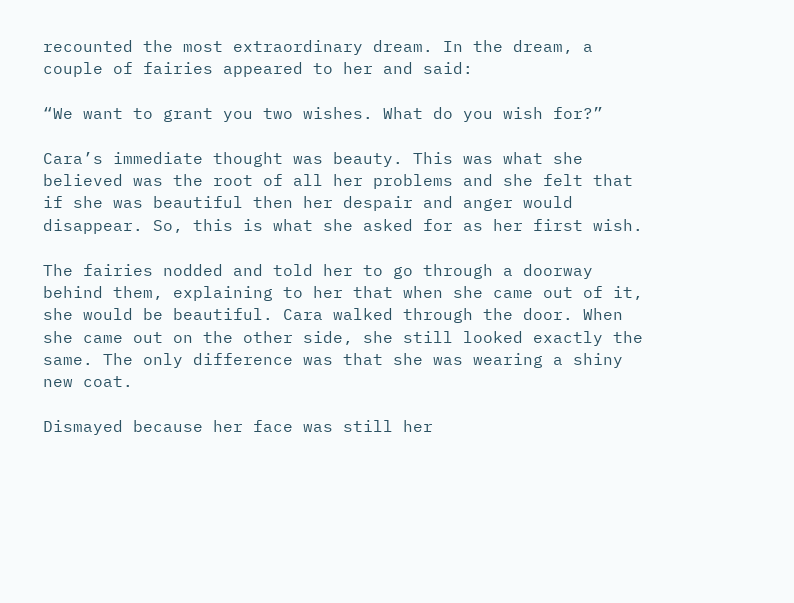recounted the most extraordinary dream. In the dream, a couple of fairies appeared to her and said:

“We want to grant you two wishes. What do you wish for?”

Cara’s immediate thought was beauty. This was what she believed was the root of all her problems and she felt that if she was beautiful then her despair and anger would disappear. So, this is what she asked for as her first wish.

The fairies nodded and told her to go through a doorway behind them, explaining to her that when she came out of it, she would be beautiful. Cara walked through the door. When she came out on the other side, she still looked exactly the same. The only difference was that she was wearing a shiny new coat.

Dismayed because her face was still her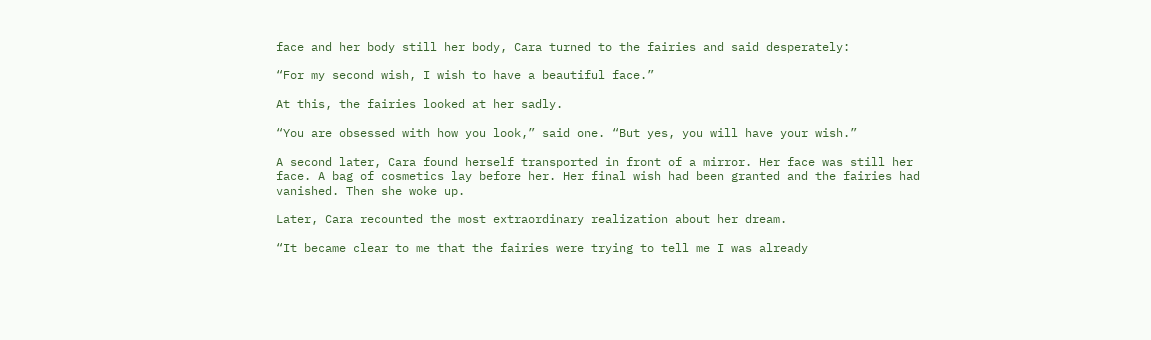face and her body still her body, Cara turned to the fairies and said desperately:

“For my second wish, I wish to have a beautiful face.”

At this, the fairies looked at her sadly.

“You are obsessed with how you look,” said one. “But yes, you will have your wish.”

A second later, Cara found herself transported in front of a mirror. Her face was still her face. A bag of cosmetics lay before her. Her final wish had been granted and the fairies had vanished. Then she woke up.

Later, Cara recounted the most extraordinary realization about her dream.

“It became clear to me that the fairies were trying to tell me I was already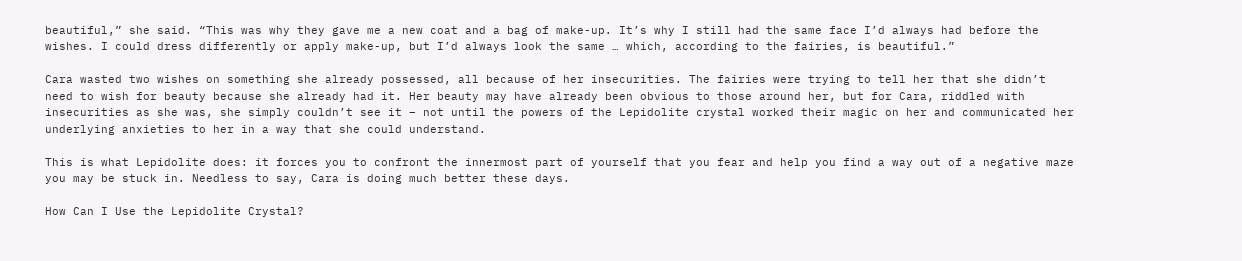beautiful,” she said. “This was why they gave me a new coat and a bag of make-up. It’s why I still had the same face I’d always had before the wishes. I could dress differently or apply make-up, but I’d always look the same … which, according to the fairies, is beautiful.”

Cara wasted two wishes on something she already possessed, all because of her insecurities. The fairies were trying to tell her that she didn’t need to wish for beauty because she already had it. Her beauty may have already been obvious to those around her, but for Cara, riddled with insecurities as she was, she simply couldn’t see it – not until the powers of the Lepidolite crystal worked their magic on her and communicated her underlying anxieties to her in a way that she could understand.

This is what Lepidolite does: it forces you to confront the innermost part of yourself that you fear and help you find a way out of a negative maze you may be stuck in. Needless to say, Cara is doing much better these days.

How Can I Use the Lepidolite Crystal?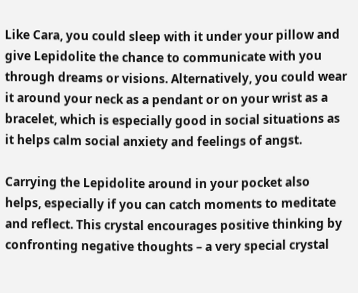Like Cara, you could sleep with it under your pillow and give Lepidolite the chance to communicate with you through dreams or visions. Alternatively, you could wear it around your neck as a pendant or on your wrist as a bracelet, which is especially good in social situations as it helps calm social anxiety and feelings of angst.

Carrying the Lepidolite around in your pocket also helps, especially if you can catch moments to meditate and reflect. This crystal encourages positive thinking by confronting negative thoughts – a very special crystal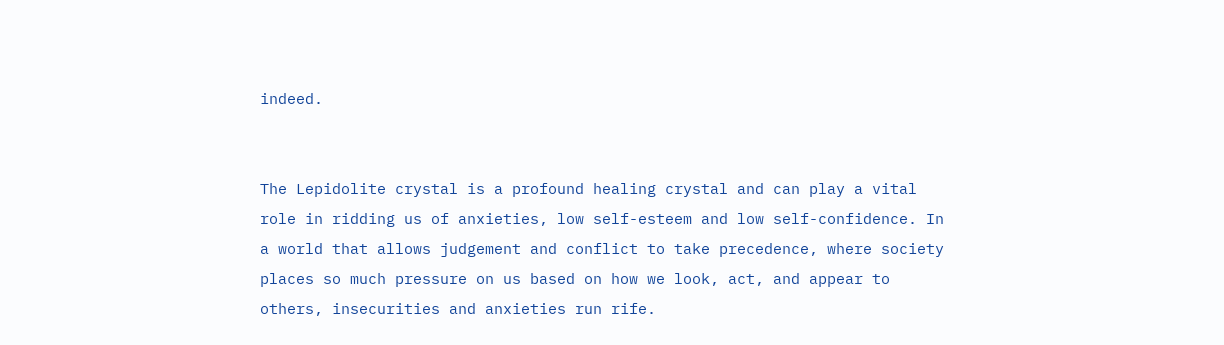indeed.


The Lepidolite crystal is a profound healing crystal and can play a vital role in ridding us of anxieties, low self-esteem and low self-confidence. In a world that allows judgement and conflict to take precedence, where society places so much pressure on us based on how we look, act, and appear to others, insecurities and anxieties run rife.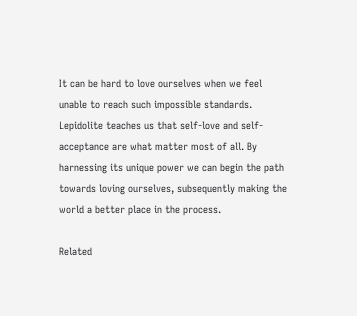It can be hard to love ourselves when we feel unable to reach such impossible standards. Lepidolite teaches us that self-love and self-acceptance are what matter most of all. By harnessing its unique power we can begin the path towards loving ourselves, subsequently making the world a better place in the process.

Related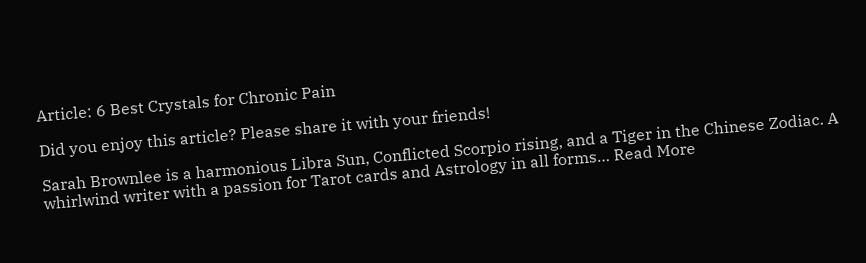Article: 6 Best Crystals for Chronic Pain

Did you enjoy this article? Please share it with your friends!

Sarah Brownlee is a harmonious Libra Sun, Conflicted Scorpio rising, and a Tiger in the Chinese Zodiac. A whirlwind writer with a passion for Tarot cards and Astrology in all forms… Read More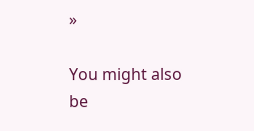»

You might also be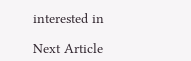interested in

Next Article